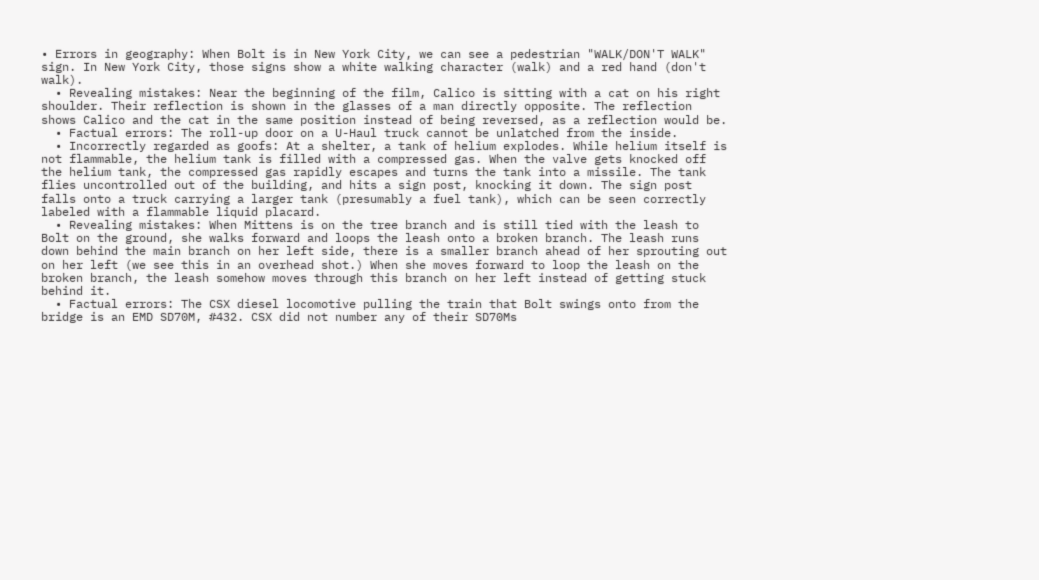• Errors in geography: When Bolt is in New York City, we can see a pedestrian "WALK/DON'T WALK" sign. In New York City, those signs show a white walking character (walk) and a red hand (don't walk).
  • Revealing mistakes: Near the beginning of the film, Calico is sitting with a cat on his right shoulder. Their reflection is shown in the glasses of a man directly opposite. The reflection shows Calico and the cat in the same position instead of being reversed, as a reflection would be.
  • Factual errors: The roll-up door on a U-Haul truck cannot be unlatched from the inside.
  • Incorrectly regarded as goofs: At a shelter, a tank of helium explodes. While helium itself is not flammable, the helium tank is filled with a compressed gas. When the valve gets knocked off the helium tank, the compressed gas rapidly escapes and turns the tank into a missile. The tank flies uncontrolled out of the building, and hits a sign post, knocking it down. The sign post falls onto a truck carrying a larger tank (presumably a fuel tank), which can be seen correctly labeled with a flammable liquid placard.
  • Revealing mistakes: When Mittens is on the tree branch and is still tied with the leash to Bolt on the ground, she walks forward and loops the leash onto a broken branch. The leash runs down behind the main branch on her left side, there is a smaller branch ahead of her sprouting out on her left (we see this in an overhead shot.) When she moves forward to loop the leash on the broken branch, the leash somehow moves through this branch on her left instead of getting stuck behind it.
  • Factual errors: The CSX diesel locomotive pulling the train that Bolt swings onto from the bridge is an EMD SD70M, #432. CSX did not number any of their SD70Ms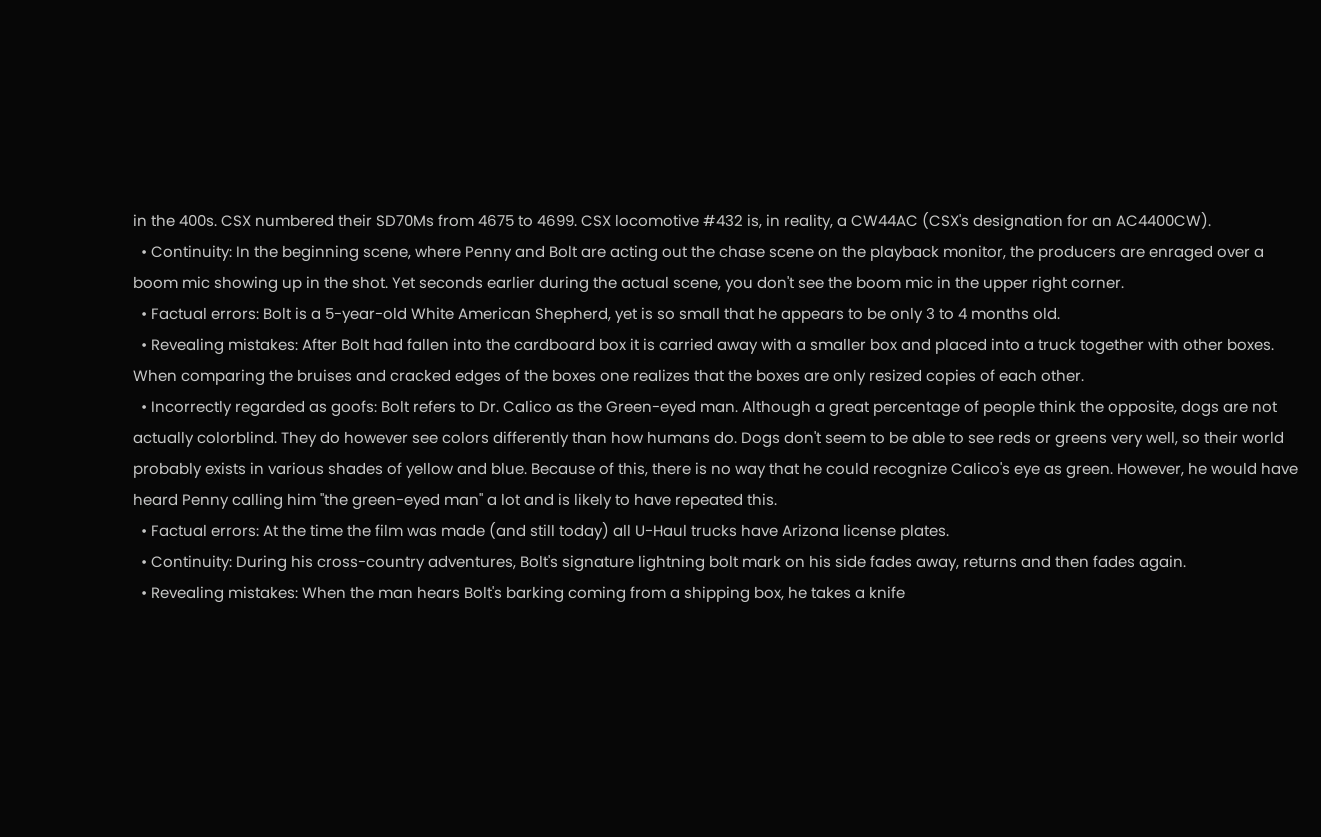in the 400s. CSX numbered their SD70Ms from 4675 to 4699. CSX locomotive #432 is, in reality, a CW44AC (CSX's designation for an AC4400CW).
  • Continuity: In the beginning scene, where Penny and Bolt are acting out the chase scene on the playback monitor, the producers are enraged over a boom mic showing up in the shot. Yet seconds earlier during the actual scene, you don't see the boom mic in the upper right corner.
  • Factual errors: Bolt is a 5-year-old White American Shepherd, yet is so small that he appears to be only 3 to 4 months old.
  • Revealing mistakes: After Bolt had fallen into the cardboard box it is carried away with a smaller box and placed into a truck together with other boxes. When comparing the bruises and cracked edges of the boxes one realizes that the boxes are only resized copies of each other.
  • Incorrectly regarded as goofs: Bolt refers to Dr. Calico as the Green-eyed man. Although a great percentage of people think the opposite, dogs are not actually colorblind. They do however see colors differently than how humans do. Dogs don't seem to be able to see reds or greens very well, so their world probably exists in various shades of yellow and blue. Because of this, there is no way that he could recognize Calico's eye as green. However, he would have heard Penny calling him "the green-eyed man" a lot and is likely to have repeated this.
  • Factual errors: At the time the film was made (and still today) all U-Haul trucks have Arizona license plates.
  • Continuity: During his cross-country adventures, Bolt's signature lightning bolt mark on his side fades away, returns and then fades again.
  • Revealing mistakes: When the man hears Bolt's barking coming from a shipping box, he takes a knife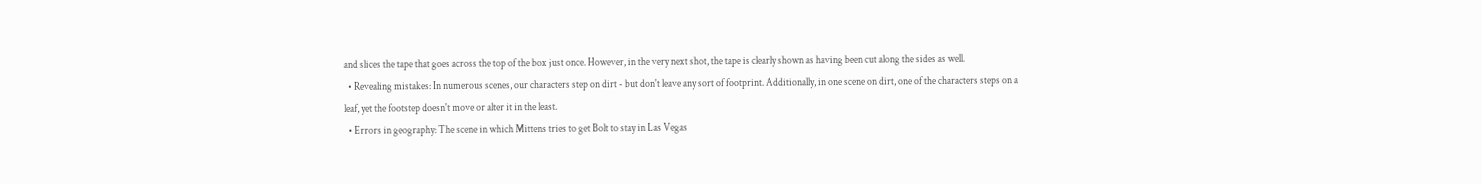and slices the tape that goes across the top of the box just once. However, in the very next shot, the tape is clearly shown as having been cut along the sides as well.
  • Revealing mistakes: In numerous scenes, our characters step on dirt - but don't leave any sort of footprint. Additionally, in one scene on dirt, one of the characters steps on a leaf, yet the footstep doesn't move or alter it in the least.
  • Errors in geography: The scene in which Mittens tries to get Bolt to stay in Las Vegas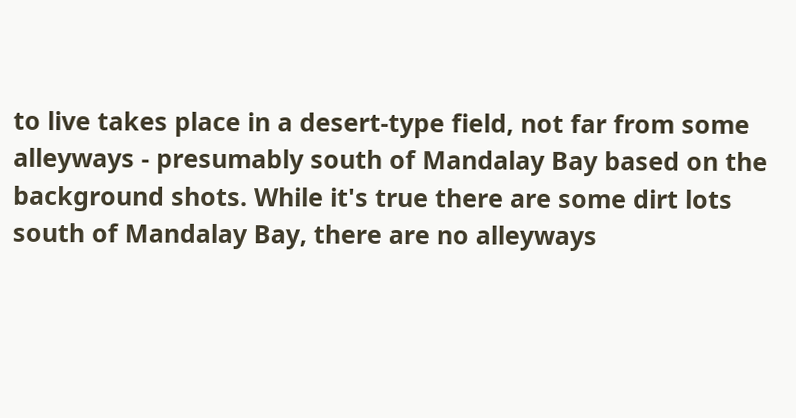to live takes place in a desert-type field, not far from some alleyways - presumably south of Mandalay Bay based on the background shots. While it's true there are some dirt lots south of Mandalay Bay, there are no alleyways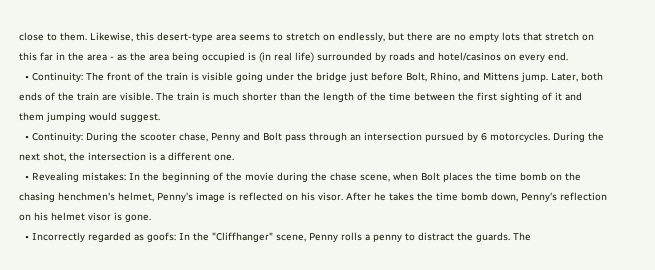close to them. Likewise, this desert-type area seems to stretch on endlessly, but there are no empty lots that stretch on this far in the area - as the area being occupied is (in real life) surrounded by roads and hotel/casinos on every end.
  • Continuity: The front of the train is visible going under the bridge just before Bolt, Rhino, and Mittens jump. Later, both ends of the train are visible. The train is much shorter than the length of the time between the first sighting of it and them jumping would suggest.
  • Continuity: During the scooter chase, Penny and Bolt pass through an intersection pursued by 6 motorcycles. During the next shot, the intersection is a different one.
  • Revealing mistakes: In the beginning of the movie during the chase scene, when Bolt places the time bomb on the chasing henchmen's helmet, Penny's image is reflected on his visor. After he takes the time bomb down, Penny's reflection on his helmet visor is gone.
  • Incorrectly regarded as goofs: In the "Cliffhanger" scene, Penny rolls a penny to distract the guards. The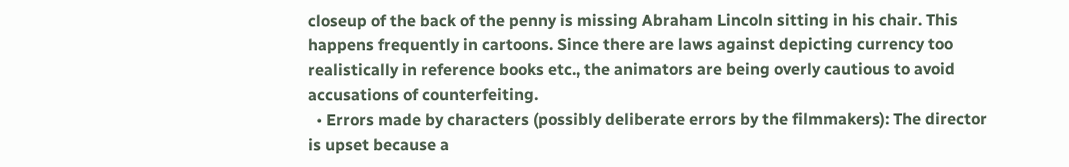closeup of the back of the penny is missing Abraham Lincoln sitting in his chair. This happens frequently in cartoons. Since there are laws against depicting currency too realistically in reference books etc., the animators are being overly cautious to avoid accusations of counterfeiting.
  • Errors made by characters (possibly deliberate errors by the filmmakers): The director is upset because a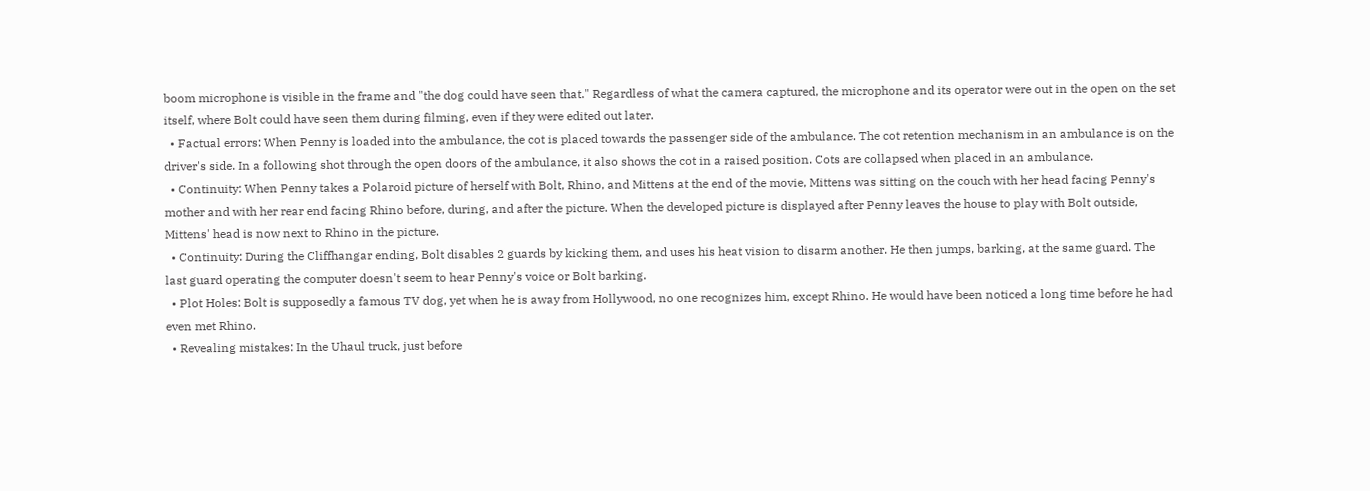boom microphone is visible in the frame and "the dog could have seen that." Regardless of what the camera captured, the microphone and its operator were out in the open on the set itself, where Bolt could have seen them during filming, even if they were edited out later.
  • Factual errors: When Penny is loaded into the ambulance, the cot is placed towards the passenger side of the ambulance. The cot retention mechanism in an ambulance is on the driver's side. In a following shot through the open doors of the ambulance, it also shows the cot in a raised position. Cots are collapsed when placed in an ambulance.
  • Continuity: When Penny takes a Polaroid picture of herself with Bolt, Rhino, and Mittens at the end of the movie, Mittens was sitting on the couch with her head facing Penny's mother and with her rear end facing Rhino before, during, and after the picture. When the developed picture is displayed after Penny leaves the house to play with Bolt outside, Mittens' head is now next to Rhino in the picture.
  • Continuity: During the Cliffhangar ending, Bolt disables 2 guards by kicking them, and uses his heat vision to disarm another. He then jumps, barking, at the same guard. The last guard operating the computer doesn't seem to hear Penny's voice or Bolt barking.
  • Plot Holes: Bolt is supposedly a famous TV dog, yet when he is away from Hollywood, no one recognizes him, except Rhino. He would have been noticed a long time before he had even met Rhino.
  • Revealing mistakes: In the Uhaul truck, just before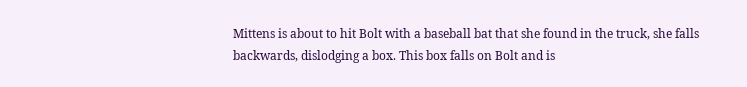Mittens is about to hit Bolt with a baseball bat that she found in the truck, she falls backwards, dislodging a box. This box falls on Bolt and is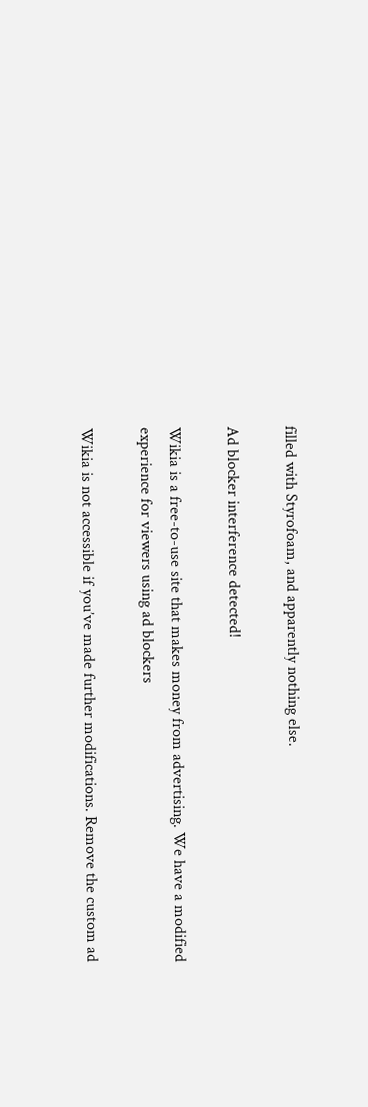filled with Styrofoam, and apparently nothing else.

Ad blocker interference detected!

Wikia is a free-to-use site that makes money from advertising. We have a modified experience for viewers using ad blockers

Wikia is not accessible if you’ve made further modifications. Remove the custom ad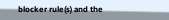blocker rule(s) and the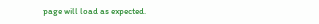page will load as expected.